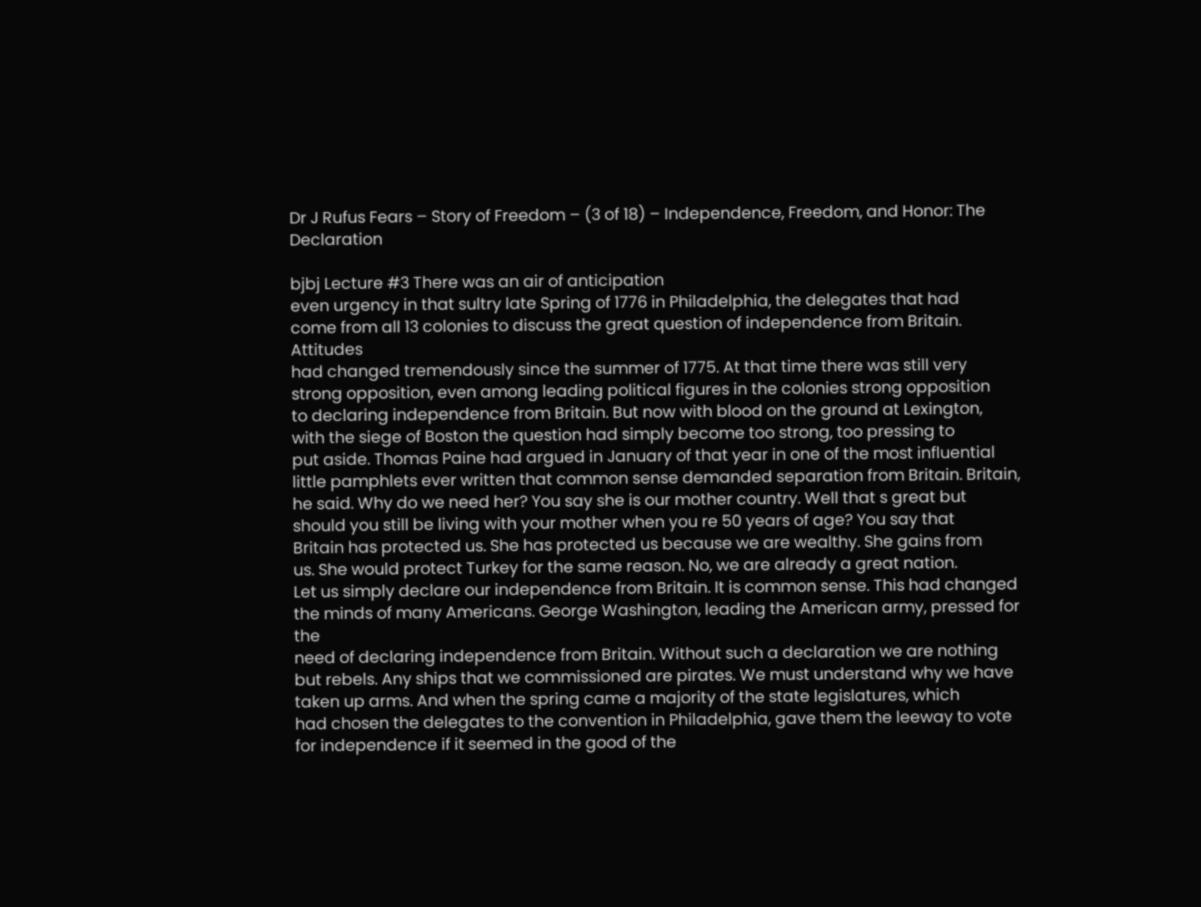Dr J Rufus Fears – Story of Freedom – (3 of 18) – Independence, Freedom, and Honor: The Declaration

bjbj Lecture #3 There was an air of anticipation
even urgency in that sultry late Spring of 1776 in Philadelphia, the delegates that had
come from all 13 colonies to discuss the great question of independence from Britain. Attitudes
had changed tremendously since the summer of 1775. At that time there was still very
strong opposition, even among leading political figures in the colonies strong opposition
to declaring independence from Britain. But now with blood on the ground at Lexington,
with the siege of Boston the question had simply become too strong, too pressing to
put aside. Thomas Paine had argued in January of that year in one of the most influential
little pamphlets ever written that common sense demanded separation from Britain. Britain,
he said. Why do we need her? You say she is our mother country. Well that s great but
should you still be living with your mother when you re 50 years of age? You say that
Britain has protected us. She has protected us because we are wealthy. She gains from
us. She would protect Turkey for the same reason. No, we are already a great nation.
Let us simply declare our independence from Britain. It is common sense. This had changed
the minds of many Americans. George Washington, leading the American army, pressed for the
need of declaring independence from Britain. Without such a declaration we are nothing
but rebels. Any ships that we commissioned are pirates. We must understand why we have
taken up arms. And when the spring came a majority of the state legislatures, which
had chosen the delegates to the convention in Philadelphia, gave them the leeway to vote
for independence if it seemed in the good of the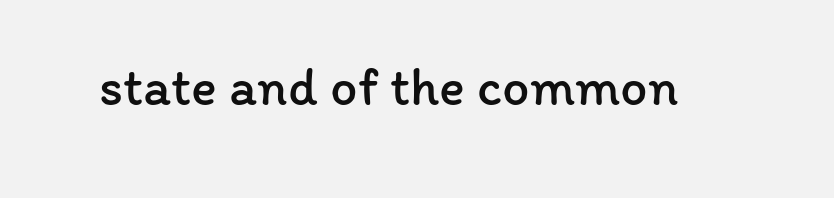state and of the common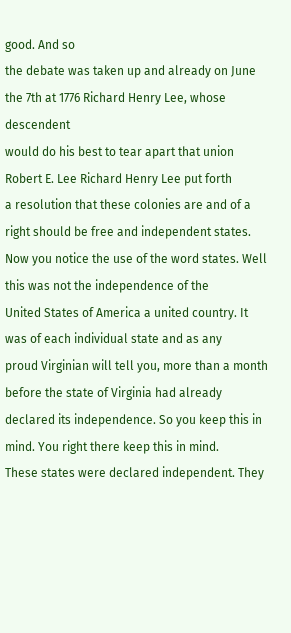good. And so
the debate was taken up and already on June the 7th at 1776 Richard Henry Lee, whose descendent
would do his best to tear apart that union Robert E. Lee Richard Henry Lee put forth
a resolution that these colonies are and of a right should be free and independent states.
Now you notice the use of the word states. Well this was not the independence of the
United States of America a united country. It was of each individual state and as any
proud Virginian will tell you, more than a month before the state of Virginia had already
declared its independence. So you keep this in mind. You right there keep this in mind.
These states were declared independent. They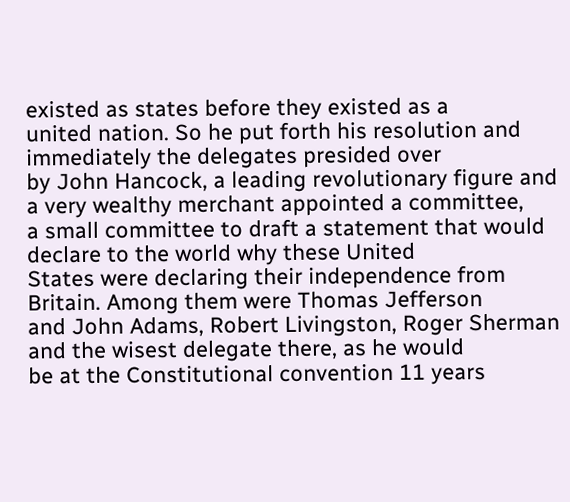existed as states before they existed as a
united nation. So he put forth his resolution and immediately the delegates presided over
by John Hancock, a leading revolutionary figure and a very wealthy merchant appointed a committee,
a small committee to draft a statement that would declare to the world why these United
States were declaring their independence from Britain. Among them were Thomas Jefferson
and John Adams, Robert Livingston, Roger Sherman and the wisest delegate there, as he would
be at the Constitutional convention 11 years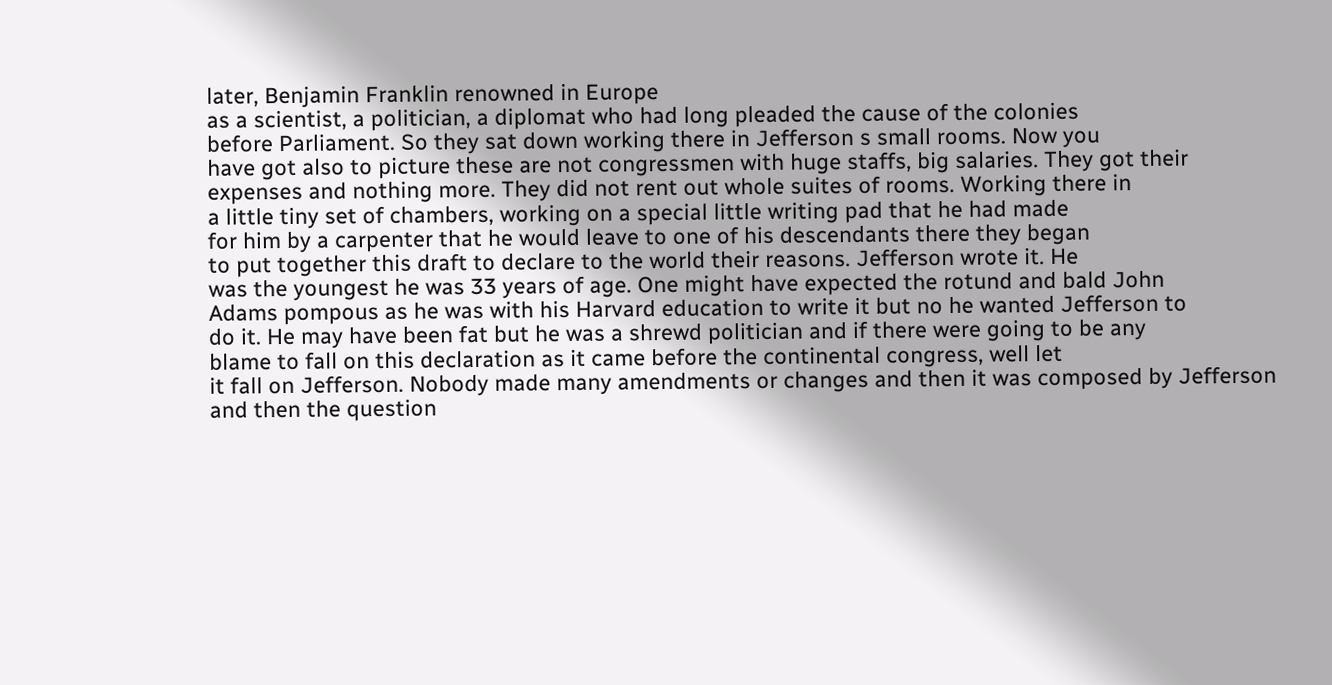later, Benjamin Franklin renowned in Europe
as a scientist, a politician, a diplomat who had long pleaded the cause of the colonies
before Parliament. So they sat down working there in Jefferson s small rooms. Now you
have got also to picture these are not congressmen with huge staffs, big salaries. They got their
expenses and nothing more. They did not rent out whole suites of rooms. Working there in
a little tiny set of chambers, working on a special little writing pad that he had made
for him by a carpenter that he would leave to one of his descendants there they began
to put together this draft to declare to the world their reasons. Jefferson wrote it. He
was the youngest he was 33 years of age. One might have expected the rotund and bald John
Adams pompous as he was with his Harvard education to write it but no he wanted Jefferson to
do it. He may have been fat but he was a shrewd politician and if there were going to be any
blame to fall on this declaration as it came before the continental congress, well let
it fall on Jefferson. Nobody made many amendments or changes and then it was composed by Jefferson
and then the question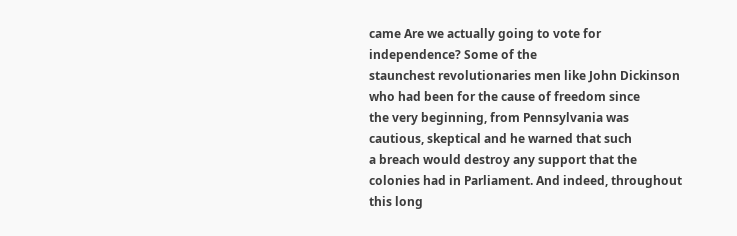came Are we actually going to vote for independence? Some of the
staunchest revolutionaries men like John Dickinson who had been for the cause of freedom since
the very beginning, from Pennsylvania was cautious, skeptical and he warned that such
a breach would destroy any support that the colonies had in Parliament. And indeed, throughout
this long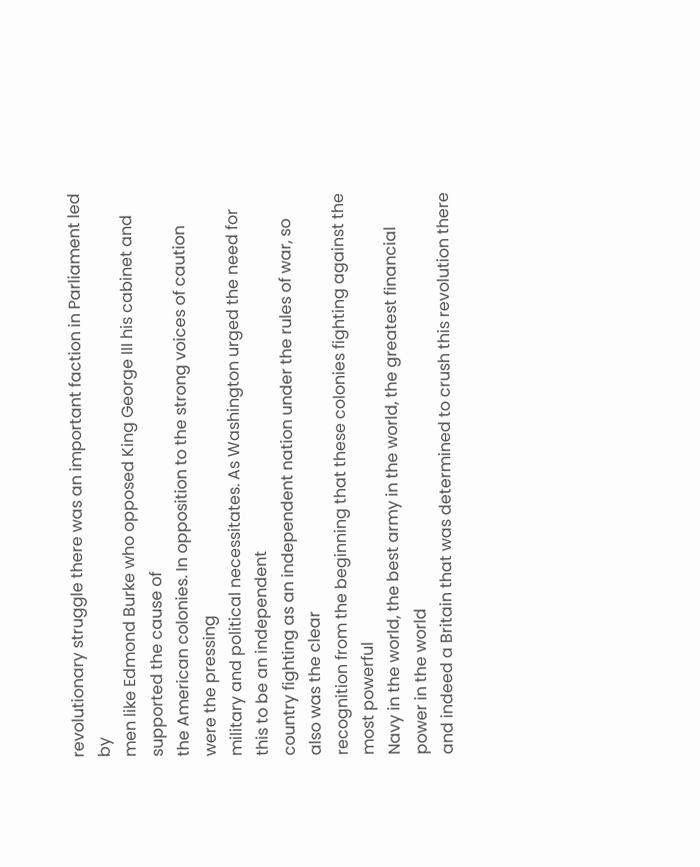revolutionary struggle there was an important faction in Parliament led by
men like Edmond Burke who opposed King George III his cabinet and supported the cause of
the American colonies. In opposition to the strong voices of caution were the pressing
military and political necessitates. As Washington urged the need for this to be an independent
country fighting as an independent nation under the rules of war, so also was the clear
recognition from the beginning that these colonies fighting against the most powerful
Navy in the world, the best army in the world, the greatest financial power in the world
and indeed a Britain that was determined to crush this revolution there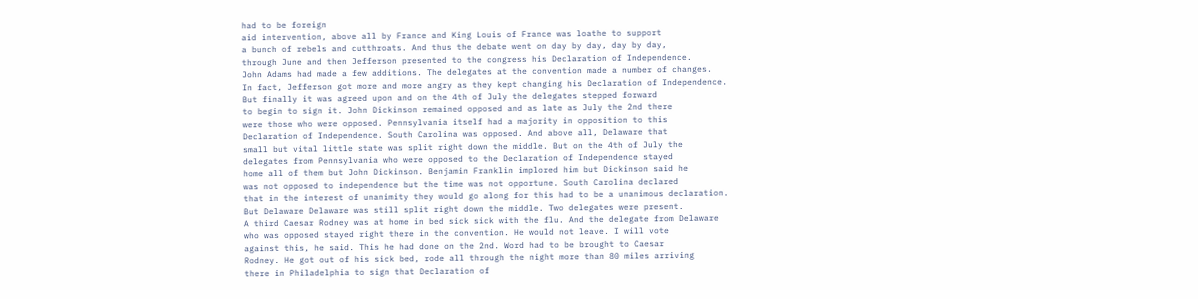had to be foreign
aid intervention, above all by France and King Louis of France was loathe to support
a bunch of rebels and cutthroats. And thus the debate went on day by day, day by day,
through June and then Jefferson presented to the congress his Declaration of Independence.
John Adams had made a few additions. The delegates at the convention made a number of changes.
In fact, Jefferson got more and more angry as they kept changing his Declaration of Independence.
But finally it was agreed upon and on the 4th of July the delegates stepped forward
to begin to sign it. John Dickinson remained opposed and as late as July the 2nd there
were those who were opposed. Pennsylvania itself had a majority in opposition to this
Declaration of Independence. South Carolina was opposed. And above all, Delaware that
small but vital little state was split right down the middle. But on the 4th of July the
delegates from Pennsylvania who were opposed to the Declaration of Independence stayed
home all of them but John Dickinson. Benjamin Franklin implored him but Dickinson said he
was not opposed to independence but the time was not opportune. South Carolina declared
that in the interest of unanimity they would go along for this had to be a unanimous declaration.
But Delaware Delaware was still split right down the middle. Two delegates were present.
A third Caesar Rodney was at home in bed sick sick with the flu. And the delegate from Delaware
who was opposed stayed right there in the convention. He would not leave. I will vote
against this, he said. This he had done on the 2nd. Word had to be brought to Caesar
Rodney. He got out of his sick bed, rode all through the night more than 80 miles arriving
there in Philadelphia to sign that Declaration of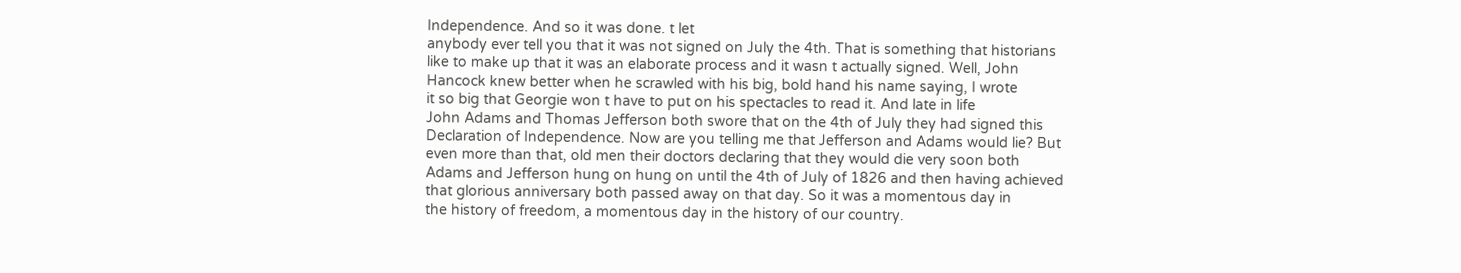Independence. And so it was done. t let
anybody ever tell you that it was not signed on July the 4th. That is something that historians
like to make up that it was an elaborate process and it wasn t actually signed. Well, John
Hancock knew better when he scrawled with his big, bold hand his name saying, I wrote
it so big that Georgie won t have to put on his spectacles to read it. And late in life
John Adams and Thomas Jefferson both swore that on the 4th of July they had signed this
Declaration of Independence. Now are you telling me that Jefferson and Adams would lie? But
even more than that, old men their doctors declaring that they would die very soon both
Adams and Jefferson hung on hung on until the 4th of July of 1826 and then having achieved
that glorious anniversary both passed away on that day. So it was a momentous day in
the history of freedom, a momentous day in the history of our country.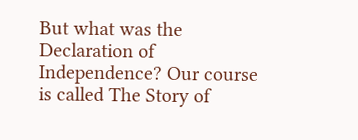But what was the
Declaration of Independence? Our course is called The Story of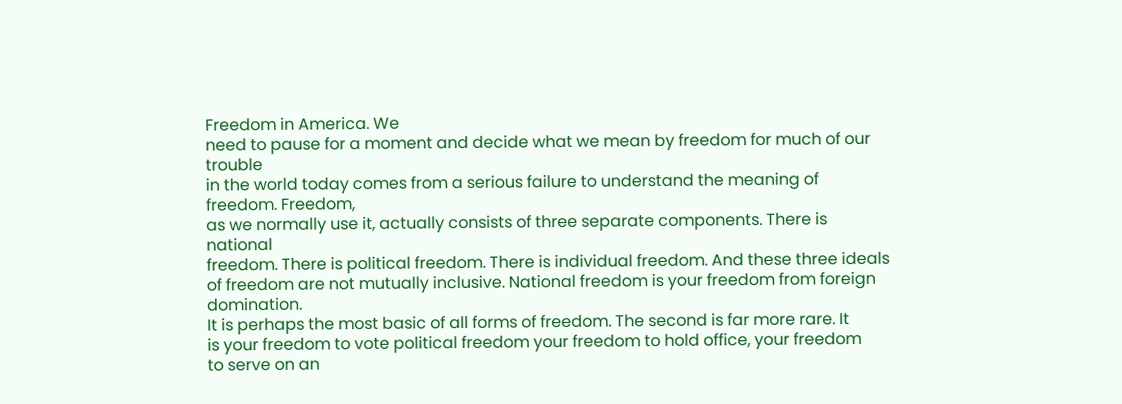Freedom in America. We
need to pause for a moment and decide what we mean by freedom for much of our trouble
in the world today comes from a serious failure to understand the meaning of freedom. Freedom,
as we normally use it, actually consists of three separate components. There is national
freedom. There is political freedom. There is individual freedom. And these three ideals
of freedom are not mutually inclusive. National freedom is your freedom from foreign domination.
It is perhaps the most basic of all forms of freedom. The second is far more rare. It
is your freedom to vote political freedom your freedom to hold office, your freedom
to serve on an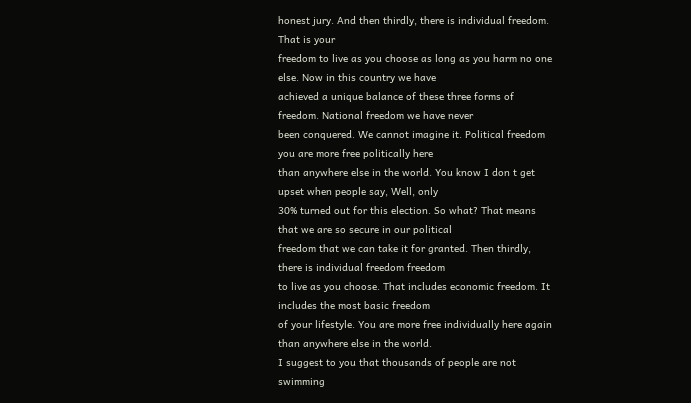honest jury. And then thirdly, there is individual freedom. That is your
freedom to live as you choose as long as you harm no one else. Now in this country we have
achieved a unique balance of these three forms of freedom. National freedom we have never
been conquered. We cannot imagine it. Political freedom you are more free politically here
than anywhere else in the world. You know I don t get upset when people say, Well, only
30% turned out for this election. So what? That means that we are so secure in our political
freedom that we can take it for granted. Then thirdly, there is individual freedom freedom
to live as you choose. That includes economic freedom. It includes the most basic freedom
of your lifestyle. You are more free individually here again than anywhere else in the world.
I suggest to you that thousands of people are not swimming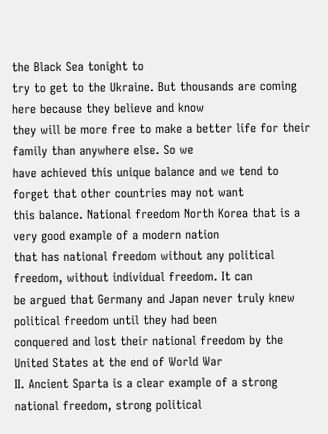the Black Sea tonight to
try to get to the Ukraine. But thousands are coming here because they believe and know
they will be more free to make a better life for their family than anywhere else. So we
have achieved this unique balance and we tend to forget that other countries may not want
this balance. National freedom North Korea that is a very good example of a modern nation
that has national freedom without any political freedom, without individual freedom. It can
be argued that Germany and Japan never truly knew political freedom until they had been
conquered and lost their national freedom by the United States at the end of World War
II. Ancient Sparta is a clear example of a strong national freedom, strong political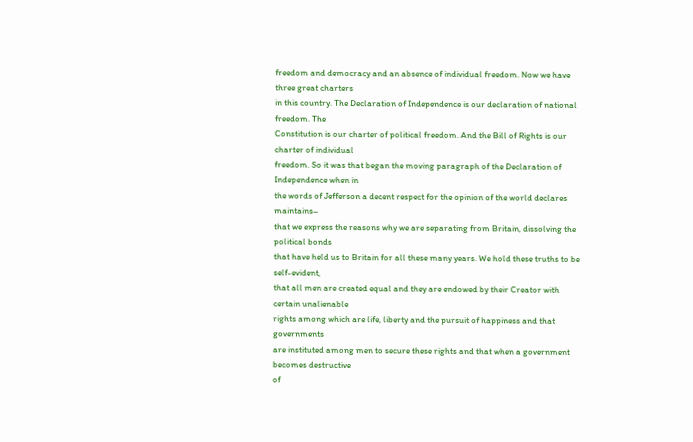freedom and democracy and an absence of individual freedom. Now we have three great charters
in this country. The Declaration of Independence is our declaration of national freedom. The
Constitution is our charter of political freedom. And the Bill of Rights is our charter of individual
freedom. So it was that began the moving paragraph of the Declaration of Independence when in
the words of Jefferson a decent respect for the opinion of the world declares maintains–
that we express the reasons why we are separating from Britain, dissolving the political bonds
that have held us to Britain for all these many years. We hold these truths to be self-evident,
that all men are created equal and they are endowed by their Creator with certain unalienable
rights among which are life, liberty and the pursuit of happiness and that governments
are instituted among men to secure these rights and that when a government becomes destructive
of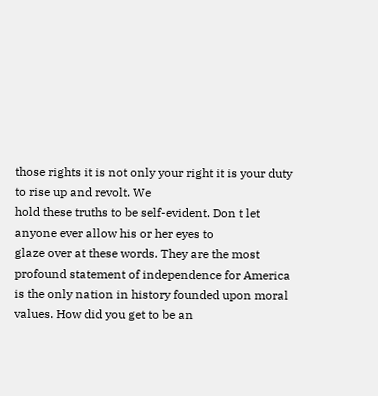those rights it is not only your right it is your duty to rise up and revolt. We
hold these truths to be self-evident. Don t let anyone ever allow his or her eyes to
glaze over at these words. They are the most profound statement of independence for America
is the only nation in history founded upon moral values. How did you get to be an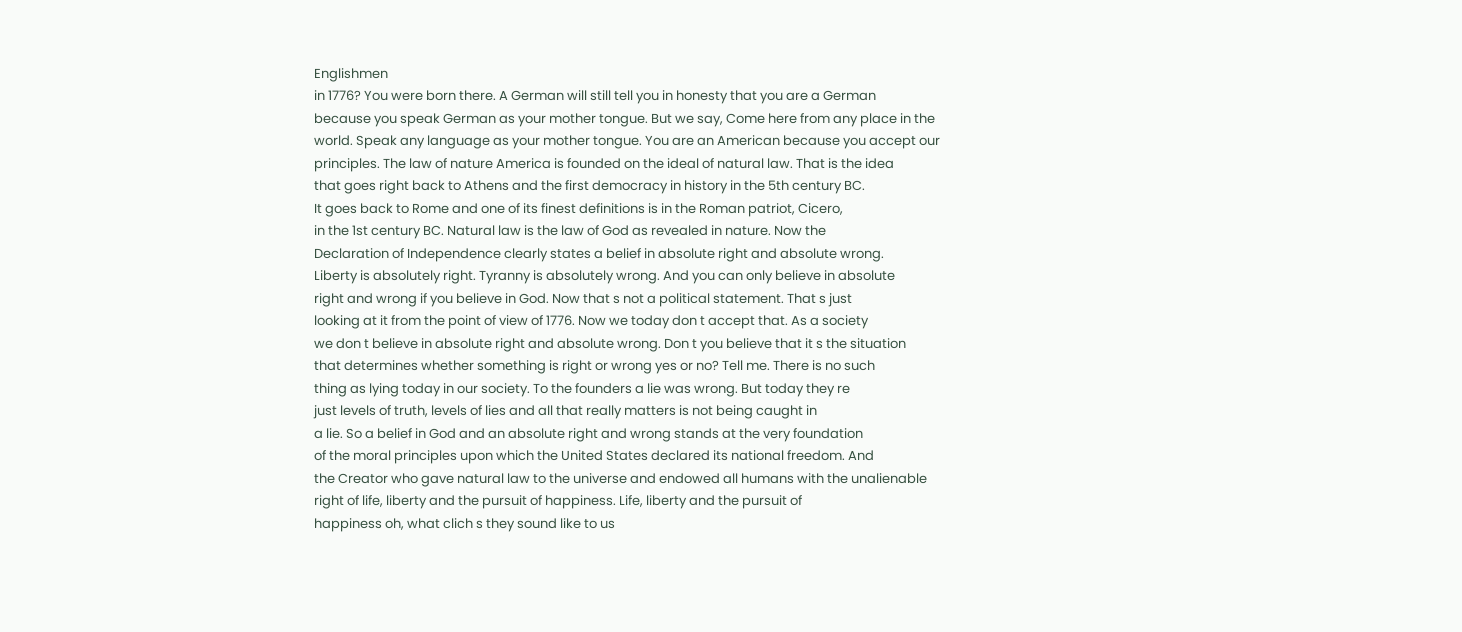Englishmen
in 1776? You were born there. A German will still tell you in honesty that you are a German
because you speak German as your mother tongue. But we say, Come here from any place in the
world. Speak any language as your mother tongue. You are an American because you accept our
principles. The law of nature America is founded on the ideal of natural law. That is the idea
that goes right back to Athens and the first democracy in history in the 5th century BC.
It goes back to Rome and one of its finest definitions is in the Roman patriot, Cicero,
in the 1st century BC. Natural law is the law of God as revealed in nature. Now the
Declaration of Independence clearly states a belief in absolute right and absolute wrong.
Liberty is absolutely right. Tyranny is absolutely wrong. And you can only believe in absolute
right and wrong if you believe in God. Now that s not a political statement. That s just
looking at it from the point of view of 1776. Now we today don t accept that. As a society
we don t believe in absolute right and absolute wrong. Don t you believe that it s the situation
that determines whether something is right or wrong yes or no? Tell me. There is no such
thing as lying today in our society. To the founders a lie was wrong. But today they re
just levels of truth, levels of lies and all that really matters is not being caught in
a lie. So a belief in God and an absolute right and wrong stands at the very foundation
of the moral principles upon which the United States declared its national freedom. And
the Creator who gave natural law to the universe and endowed all humans with the unalienable
right of life, liberty and the pursuit of happiness. Life, liberty and the pursuit of
happiness oh, what clich s they sound like to us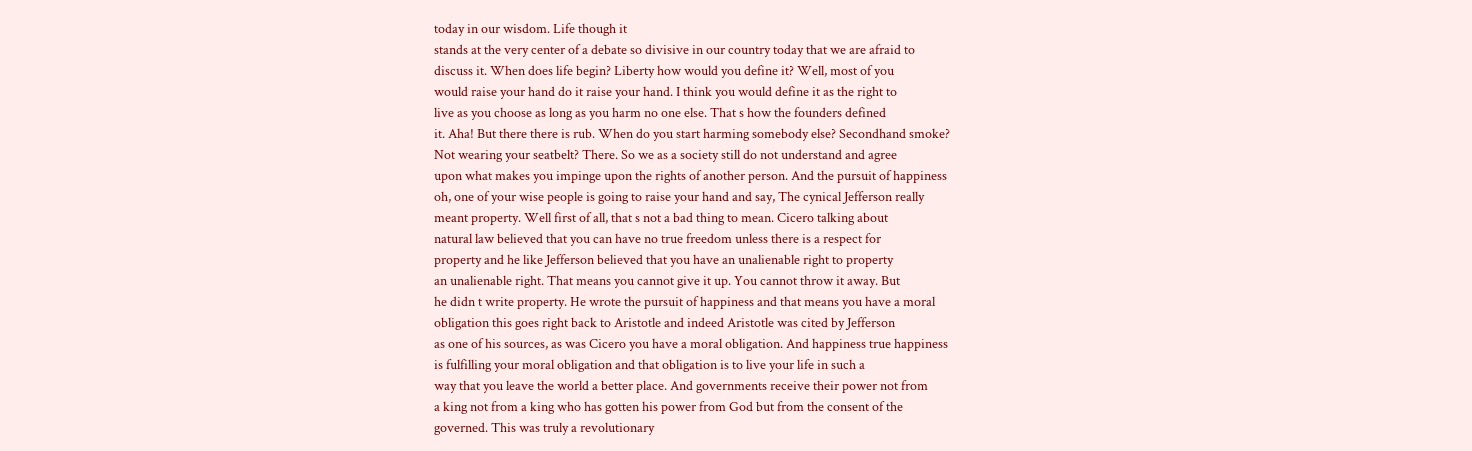today in our wisdom. Life though it
stands at the very center of a debate so divisive in our country today that we are afraid to
discuss it. When does life begin? Liberty how would you define it? Well, most of you
would raise your hand do it raise your hand. I think you would define it as the right to
live as you choose as long as you harm no one else. That s how the founders defined
it. Aha! But there there is rub. When do you start harming somebody else? Secondhand smoke?
Not wearing your seatbelt? There. So we as a society still do not understand and agree
upon what makes you impinge upon the rights of another person. And the pursuit of happiness
oh, one of your wise people is going to raise your hand and say, The cynical Jefferson really
meant property. Well first of all, that s not a bad thing to mean. Cicero talking about
natural law believed that you can have no true freedom unless there is a respect for
property and he like Jefferson believed that you have an unalienable right to property
an unalienable right. That means you cannot give it up. You cannot throw it away. But
he didn t write property. He wrote the pursuit of happiness and that means you have a moral
obligation this goes right back to Aristotle and indeed Aristotle was cited by Jefferson
as one of his sources, as was Cicero you have a moral obligation. And happiness true happiness
is fulfilling your moral obligation and that obligation is to live your life in such a
way that you leave the world a better place. And governments receive their power not from
a king not from a king who has gotten his power from God but from the consent of the
governed. This was truly a revolutionary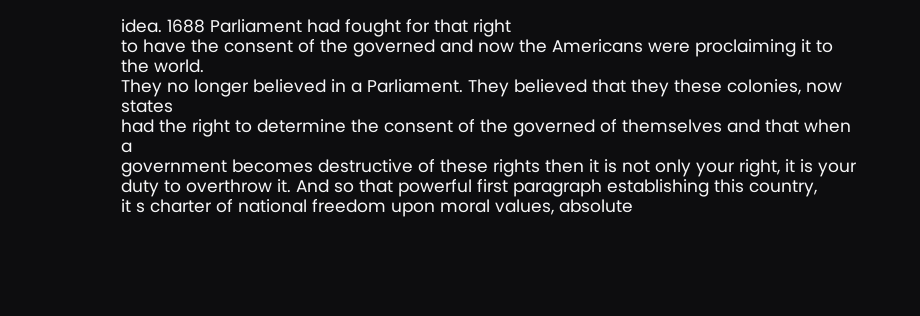idea. 1688 Parliament had fought for that right
to have the consent of the governed and now the Americans were proclaiming it to the world.
They no longer believed in a Parliament. They believed that they these colonies, now states
had the right to determine the consent of the governed of themselves and that when a
government becomes destructive of these rights then it is not only your right, it is your
duty to overthrow it. And so that powerful first paragraph establishing this country,
it s charter of national freedom upon moral values, absolute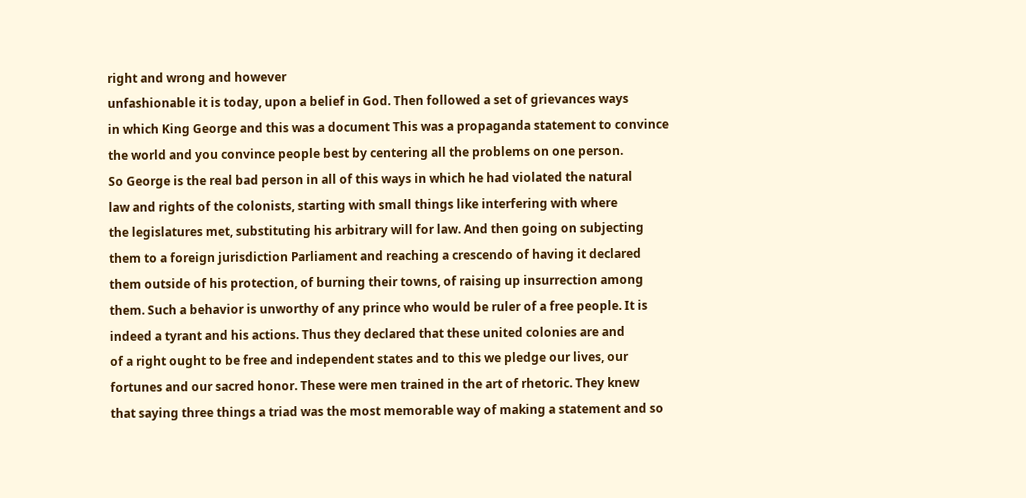right and wrong and however
unfashionable it is today, upon a belief in God. Then followed a set of grievances ways
in which King George and this was a document This was a propaganda statement to convince
the world and you convince people best by centering all the problems on one person.
So George is the real bad person in all of this ways in which he had violated the natural
law and rights of the colonists, starting with small things like interfering with where
the legislatures met, substituting his arbitrary will for law. And then going on subjecting
them to a foreign jurisdiction Parliament and reaching a crescendo of having it declared
them outside of his protection, of burning their towns, of raising up insurrection among
them. Such a behavior is unworthy of any prince who would be ruler of a free people. It is
indeed a tyrant and his actions. Thus they declared that these united colonies are and
of a right ought to be free and independent states and to this we pledge our lives, our
fortunes and our sacred honor. These were men trained in the art of rhetoric. They knew
that saying three things a triad was the most memorable way of making a statement and so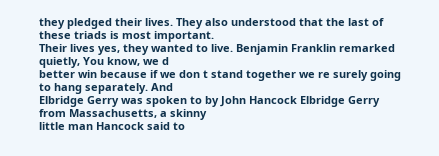they pledged their lives. They also understood that the last of these triads is most important.
Their lives yes, they wanted to live. Benjamin Franklin remarked quietly, You know, we d
better win because if we don t stand together we re surely going to hang separately. And
Elbridge Gerry was spoken to by John Hancock Elbridge Gerry from Massachusetts, a skinny
little man Hancock said to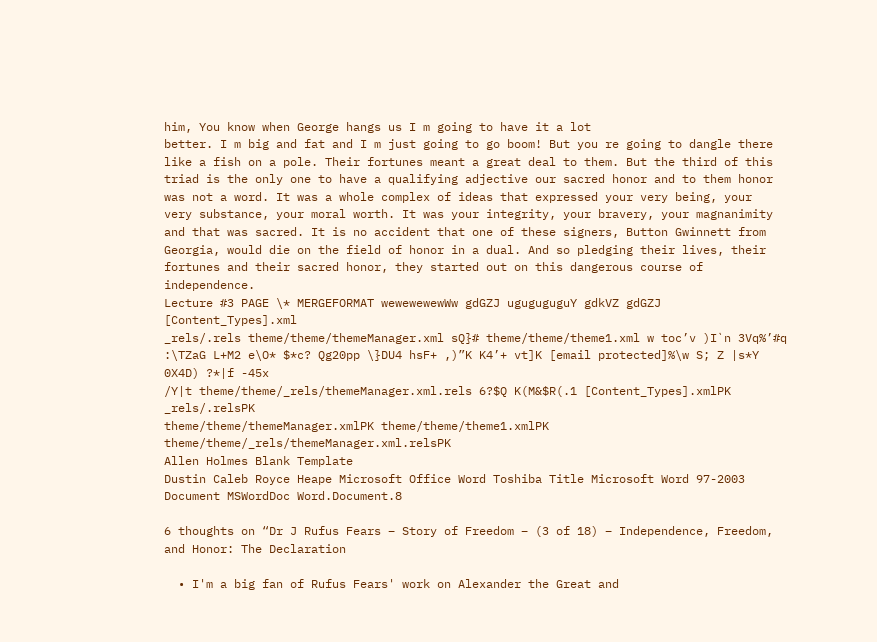him, You know when George hangs us I m going to have it a lot
better. I m big and fat and I m just going to go boom! But you re going to dangle there
like a fish on a pole. Their fortunes meant a great deal to them. But the third of this
triad is the only one to have a qualifying adjective our sacred honor and to them honor
was not a word. It was a whole complex of ideas that expressed your very being, your
very substance, your moral worth. It was your integrity, your bravery, your magnanimity
and that was sacred. It is no accident that one of these signers, Button Gwinnett from
Georgia, would die on the field of honor in a dual. And so pledging their lives, their
fortunes and their sacred honor, they started out on this dangerous course of independence.
Lecture #3 PAGE \* MERGEFORMAT wewewewewWw gdGZJ uguguguguY gdkVZ gdGZJ [Content_Types].xml
_rels/.rels theme/theme/themeManager.xml sQ}# theme/theme/theme1.xml w toc’v )I`n 3Vq%’#q
:\TZaG L+M2 e\O* $*c? Qg20pp \}DU4 hsF+ ,)”K K4’+ vt]K [email protected]%\w S; Z |s*Y 0X4D) ?*|f -45x
/Y|t theme/theme/_rels/themeManager.xml.rels 6?$Q K(M&$R(.1 [Content_Types].xmlPK _rels/.relsPK
theme/theme/themeManager.xmlPK theme/theme/theme1.xmlPK theme/theme/_rels/themeManager.xml.relsPK
Allen Holmes Blank Template
Dustin Caleb Royce Heape Microsoft Office Word Toshiba Title Microsoft Word 97-2003
Document MSWordDoc Word.Document.8

6 thoughts on “Dr J Rufus Fears – Story of Freedom – (3 of 18) – Independence, Freedom, and Honor: The Declaration

  • I'm a big fan of Rufus Fears' work on Alexander the Great and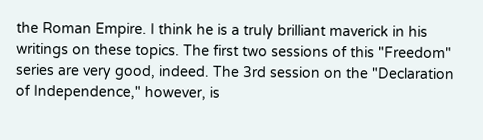the Roman Empire. I think he is a truly brilliant maverick in his writings on these topics. The first two sessions of this "Freedom" series are very good, indeed. The 3rd session on the "Declaration of Independence," however, is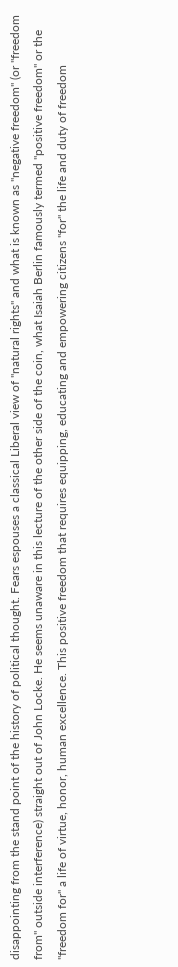disappointing from the stand point of the history of political thought. Fears espouses a classical Liberal view of "natural rights" and what is known as "negative freedom" (or "freedom from" outside interference) straight out of John Locke. He seems unaware in this lecture of the other side of the coin, what Isaiah Berlin famously termed "positive freedom" or the "freedom for" a life of virtue, honor, human excellence. This positive freedom that requires equipping, educating and empowering citizens "for" the life and duty of freedom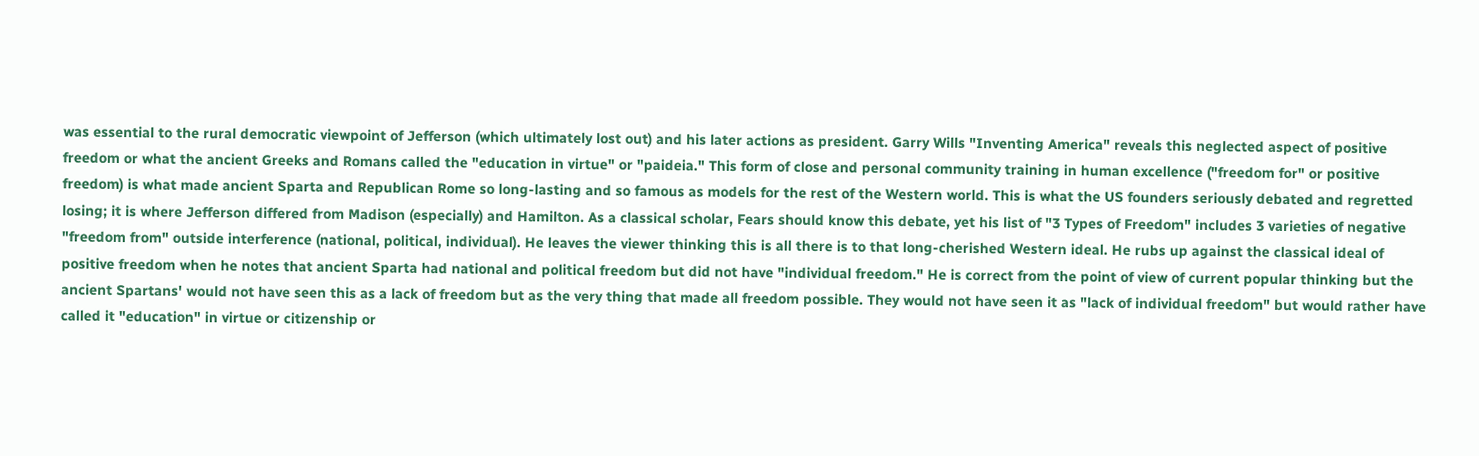was essential to the rural democratic viewpoint of Jefferson (which ultimately lost out) and his later actions as president. Garry Wills "Inventing America" reveals this neglected aspect of positive freedom or what the ancient Greeks and Romans called the "education in virtue" or "paideia." This form of close and personal community training in human excellence ("freedom for" or positive freedom) is what made ancient Sparta and Republican Rome so long-lasting and so famous as models for the rest of the Western world. This is what the US founders seriously debated and regretted losing; it is where Jefferson differed from Madison (especially) and Hamilton. As a classical scholar, Fears should know this debate, yet his list of "3 Types of Freedom" includes 3 varieties of negative "freedom from" outside interference (national, political, individual). He leaves the viewer thinking this is all there is to that long-cherished Western ideal. He rubs up against the classical ideal of positive freedom when he notes that ancient Sparta had national and political freedom but did not have "individual freedom." He is correct from the point of view of current popular thinking but the ancient Spartans' would not have seen this as a lack of freedom but as the very thing that made all freedom possible. They would not have seen it as "lack of individual freedom" but would rather have called it "education" in virtue or citizenship or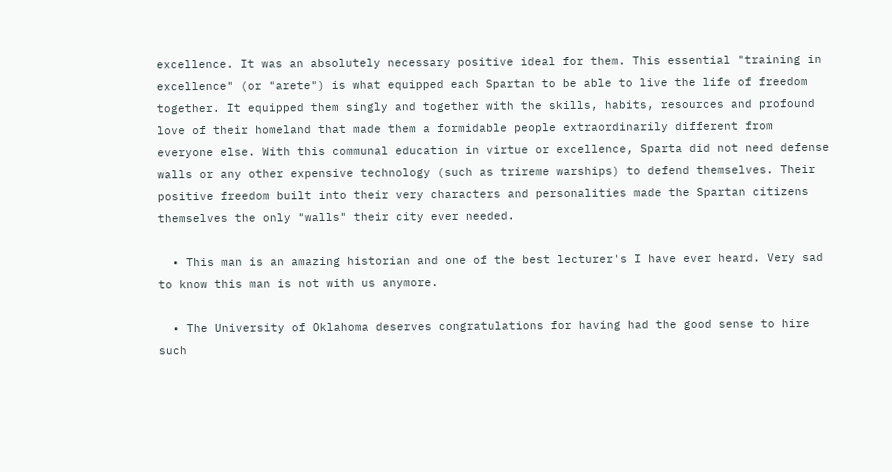excellence. It was an absolutely necessary positive ideal for them. This essential "training in excellence" (or "arete") is what equipped each Spartan to be able to live the life of freedom together. It equipped them singly and together with the skills, habits, resources and profound love of their homeland that made them a formidable people extraordinarily different from everyone else. With this communal education in virtue or excellence, Sparta did not need defense walls or any other expensive technology (such as trireme warships) to defend themselves. Their positive freedom built into their very characters and personalities made the Spartan citizens themselves the only "walls" their city ever needed.

  • This man is an amazing historian and one of the best lecturer's I have ever heard. Very sad to know this man is not with us anymore.

  • The University of Oklahoma deserves congratulations for having had the good sense to hire such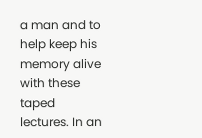a man and to help keep his memory alive with these taped lectures. In an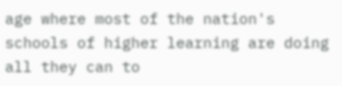age where most of the nation's schools of higher learning are doing all they can to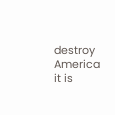destroy America it is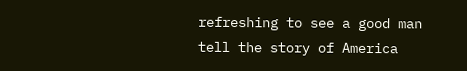refreshing to see a good man tell the story of America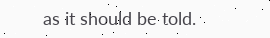as it should be told.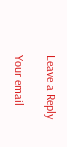Leave a Reply

Your email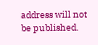address will not be published.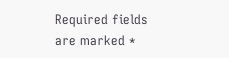Required fields are marked *